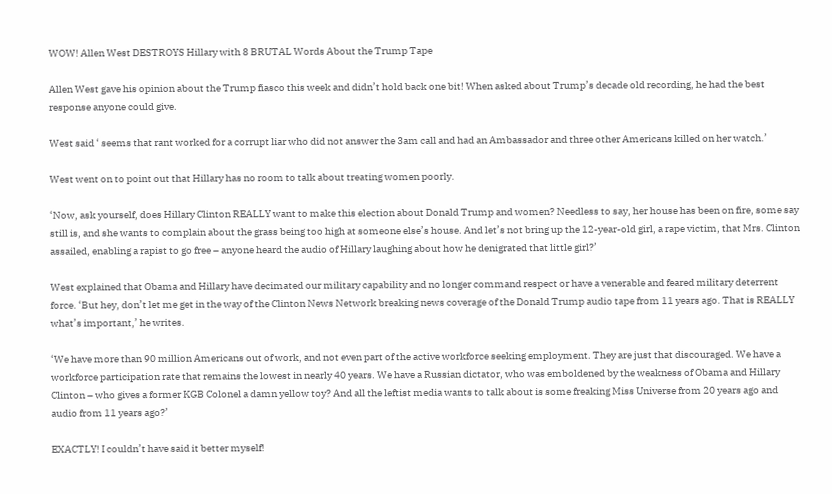WOW! Allen West DESTROYS Hillary with 8 BRUTAL Words About the Trump Tape

Allen West gave his opinion about the Trump fiasco this week and didn’t hold back one bit! When asked about Trump’s decade old recording, he had the best response anyone could give.

West said ‘ seems that rant worked for a corrupt liar who did not answer the 3am call and had an Ambassador and three other Americans killed on her watch.’

West went on to point out that Hillary has no room to talk about treating women poorly.

‘Now, ask yourself, does Hillary Clinton REALLY want to make this election about Donald Trump and women? Needless to say, her house has been on fire, some say still is, and she wants to complain about the grass being too high at someone else’s house. And let’s not bring up the 12-year-old girl, a rape victim, that Mrs. Clinton assailed, enabling a rapist to go free – anyone heard the audio of Hillary laughing about how he denigrated that little girl?’

West explained that Obama and Hillary have decimated our military capability and no longer command respect or have a venerable and feared military deterrent force. ‘But hey, don’t let me get in the way of the Clinton News Network breaking news coverage of the Donald Trump audio tape from 11 years ago. That is REALLY what’s important,’ he writes.

‘We have more than 90 million Americans out of work, and not even part of the active workforce seeking employment. They are just that discouraged. We have a workforce participation rate that remains the lowest in nearly 40 years. We have a Russian dictator, who was emboldened by the weakness of Obama and Hillary Clinton – who gives a former KGB Colonel a damn yellow toy? And all the leftist media wants to talk about is some freaking Miss Universe from 20 years ago and audio from 11 years ago?’

EXACTLY! I couldn’t have said it better myself!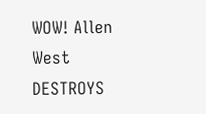WOW! Allen West DESTROYS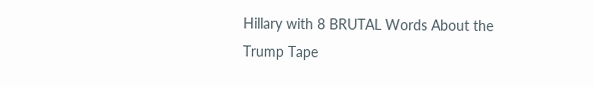Hillary with 8 BRUTAL Words About the Trump Tape